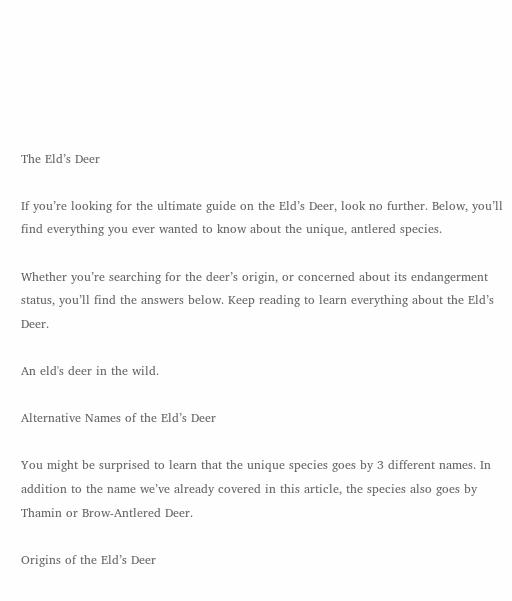The Eld’s Deer

If you’re looking for the ultimate guide on the Eld’s Deer, look no further. Below, you’ll find everything you ever wanted to know about the unique, antlered species.

Whether you’re searching for the deer’s origin, or concerned about its endangerment status, you’ll find the answers below. Keep reading to learn everything about the Eld’s Deer.

An eld's deer in the wild.

Alternative Names of the Eld’s Deer

You might be surprised to learn that the unique species goes by 3 different names. In addition to the name we’ve already covered in this article, the species also goes by Thamin or Brow-Antlered Deer.

Origins of the Eld’s Deer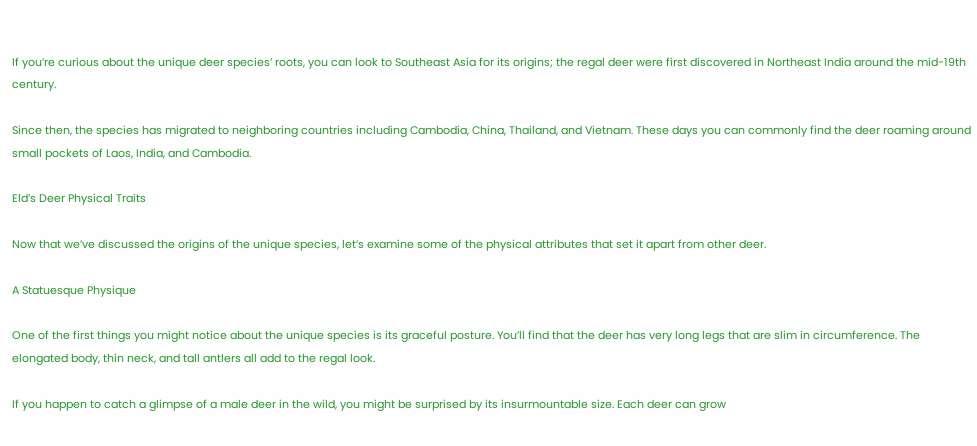If you’re curious about the unique deer species’ roots, you can look to Southeast Asia for its origins; the regal deer were first discovered in Northeast India around the mid-19th century.

Since then, the species has migrated to neighboring countries including Cambodia, China, Thailand, and Vietnam. These days you can commonly find the deer roaming around small pockets of Laos, India, and Cambodia.

Eld’s Deer Physical Traits

Now that we’ve discussed the origins of the unique species, let’s examine some of the physical attributes that set it apart from other deer.

A Statuesque Physique

One of the first things you might notice about the unique species is its graceful posture. You’ll find that the deer has very long legs that are slim in circumference. The elongated body, thin neck, and tall antlers all add to the regal look.

If you happen to catch a glimpse of a male deer in the wild, you might be surprised by its insurmountable size. Each deer can grow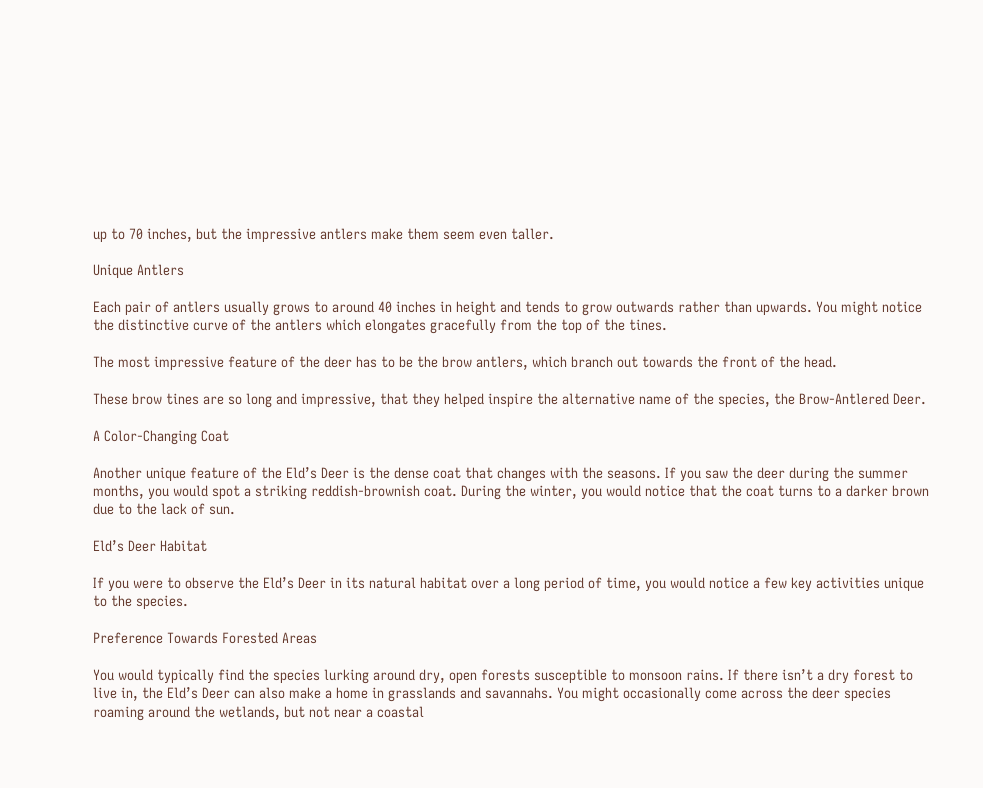up to 70 inches, but the impressive antlers make them seem even taller.

Unique Antlers

Each pair of antlers usually grows to around 40 inches in height and tends to grow outwards rather than upwards. You might notice the distinctive curve of the antlers which elongates gracefully from the top of the tines.

The most impressive feature of the deer has to be the brow antlers, which branch out towards the front of the head.

These brow tines are so long and impressive, that they helped inspire the alternative name of the species, the Brow-Antlered Deer.

A Color-Changing Coat

Another unique feature of the Eld’s Deer is the dense coat that changes with the seasons. If you saw the deer during the summer months, you would spot a striking reddish-brownish coat. During the winter, you would notice that the coat turns to a darker brown due to the lack of sun.

Eld’s Deer Habitat

If you were to observe the Eld’s Deer in its natural habitat over a long period of time, you would notice a few key activities unique to the species.

Preference Towards Forested Areas

You would typically find the species lurking around dry, open forests susceptible to monsoon rains. If there isn’t a dry forest to live in, the Eld’s Deer can also make a home in grasslands and savannahs. You might occasionally come across the deer species roaming around the wetlands, but not near a coastal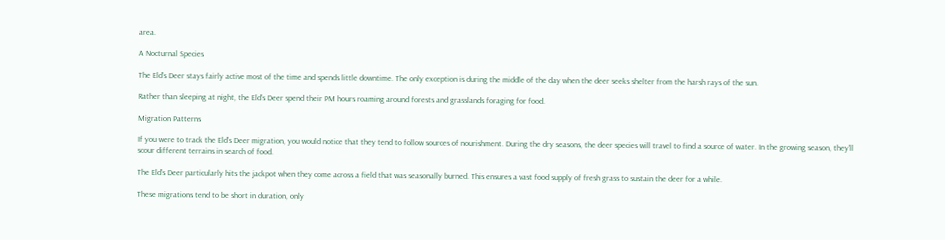area.

A Nocturnal Species

The Eld’s Deer stays fairly active most of the time and spends little downtime. The only exception is during the middle of the day when the deer seeks shelter from the harsh rays of the sun.

Rather than sleeping at night, the Eld’s Deer spend their PM hours roaming around forests and grasslands foraging for food.

Migration Patterns

If you were to track the Eld’s Deer migration, you would notice that they tend to follow sources of nourishment. During the dry seasons, the deer species will travel to find a source of water. In the growing season, they’ll scour different terrains in search of food.

The Eld’s Deer particularly hits the jackpot when they come across a field that was seasonally burned. This ensures a vast food supply of fresh grass to sustain the deer for a while.

These migrations tend to be short in duration, only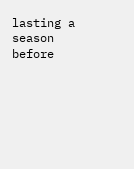lasting a season before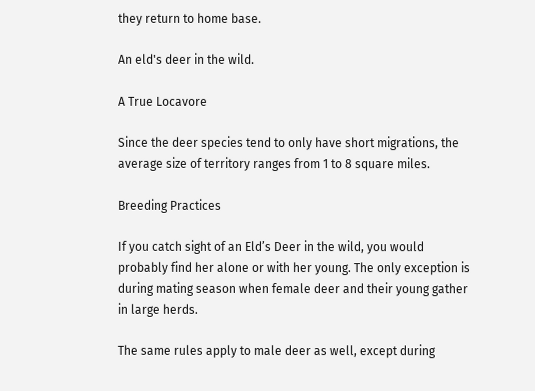they return to home base.

An eld's deer in the wild.

A True Locavore

Since the deer species tend to only have short migrations, the average size of territory ranges from 1 to 8 square miles.

Breeding Practices

If you catch sight of an Eld’s Deer in the wild, you would probably find her alone or with her young. The only exception is during mating season when female deer and their young gather in large herds.

The same rules apply to male deer as well, except during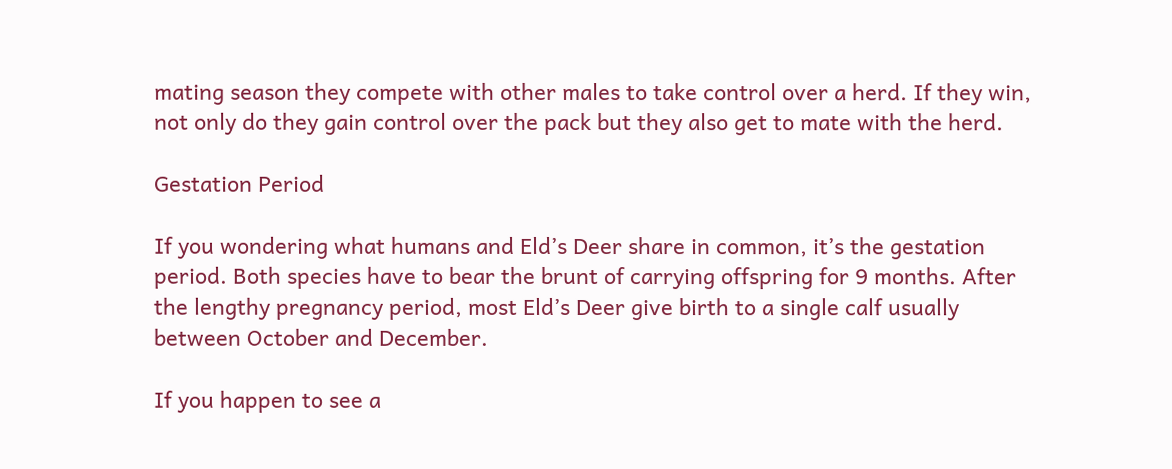mating season they compete with other males to take control over a herd. If they win, not only do they gain control over the pack but they also get to mate with the herd.

Gestation Period

If you wondering what humans and Eld’s Deer share in common, it’s the gestation period. Both species have to bear the brunt of carrying offspring for 9 months. After the lengthy pregnancy period, most Eld’s Deer give birth to a single calf usually between October and December.

If you happen to see a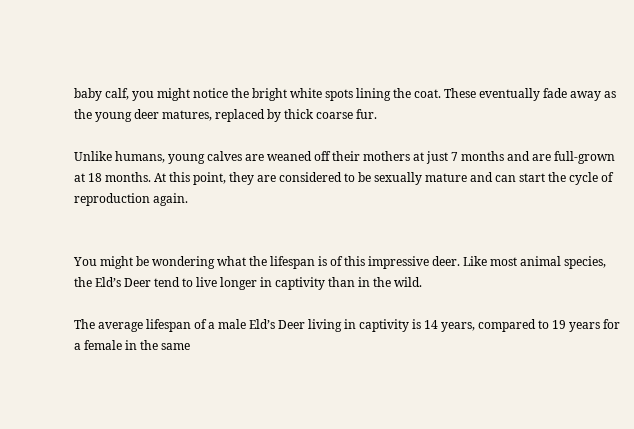baby calf, you might notice the bright white spots lining the coat. These eventually fade away as the young deer matures, replaced by thick coarse fur.

Unlike humans, young calves are weaned off their mothers at just 7 months and are full-grown at 18 months. At this point, they are considered to be sexually mature and can start the cycle of reproduction again.


You might be wondering what the lifespan is of this impressive deer. Like most animal species, the Eld’s Deer tend to live longer in captivity than in the wild.

The average lifespan of a male Eld’s Deer living in captivity is 14 years, compared to 19 years for a female in the same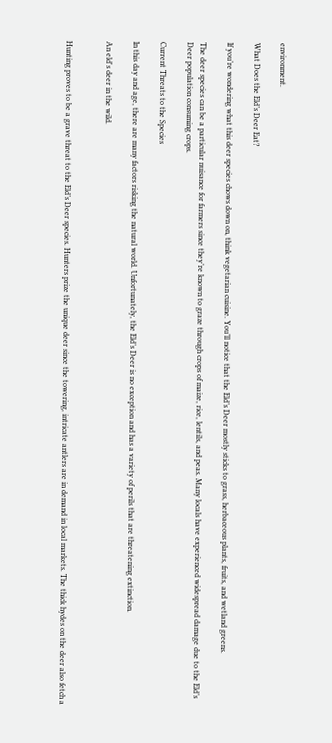environment.

What Does the Eld’s Deer Eat?

If you’re wondering what this deer species chows down on, think vegetarian cuisine. You’ll notice that the Eld’s Deer mostly sticks to grass, herbaceous plants, fruits, and wetland greens.

The deer species can be a particular nuisance for farmers since they’re known to graze through crops of maize, rice, lentils, and peas. Many locals have experienced widespread damage due to the Eld’s Deer population consuming crops.

Current Threats to the Species

In this day and age, there are many factors risking the natural world. Unfortunately, the Eld’s Deer is no exception and has a variety of perils that are threatening extinction.

An eld's deer in the wild.


Hunting proves to be a grave threat to the Eld’s Deer species. Hunters prize the unique deer since the towering, intricate antlers are in demand in local markets. The thick hydes on the deer also fetch a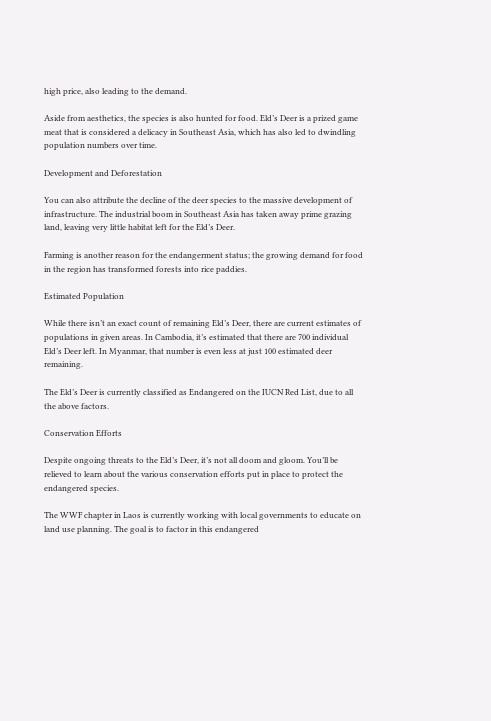high price, also leading to the demand.

Aside from aesthetics, the species is also hunted for food. Eld’s Deer is a prized game meat that is considered a delicacy in Southeast Asia, which has also led to dwindling population numbers over time.

Development and Deforestation

You can also attribute the decline of the deer species to the massive development of infrastructure. The industrial boom in Southeast Asia has taken away prime grazing land, leaving very little habitat left for the Eld’s Deer.

Farming is another reason for the endangerment status; the growing demand for food in the region has transformed forests into rice paddies.

Estimated Population

While there isn’t an exact count of remaining Eld’s Deer, there are current estimates of populations in given areas. In Cambodia, it’s estimated that there are 700 individual Eld’s Deer left. In Myanmar, that number is even less at just 100 estimated deer remaining.

The Eld’s Deer is currently classified as Endangered on the IUCN Red List, due to all the above factors.

Conservation Efforts

Despite ongoing threats to the Eld’s Deer, it’s not all doom and gloom. You’ll be relieved to learn about the various conservation efforts put in place to protect the endangered species.

The WWF chapter in Laos is currently working with local governments to educate on land use planning. The goal is to factor in this endangered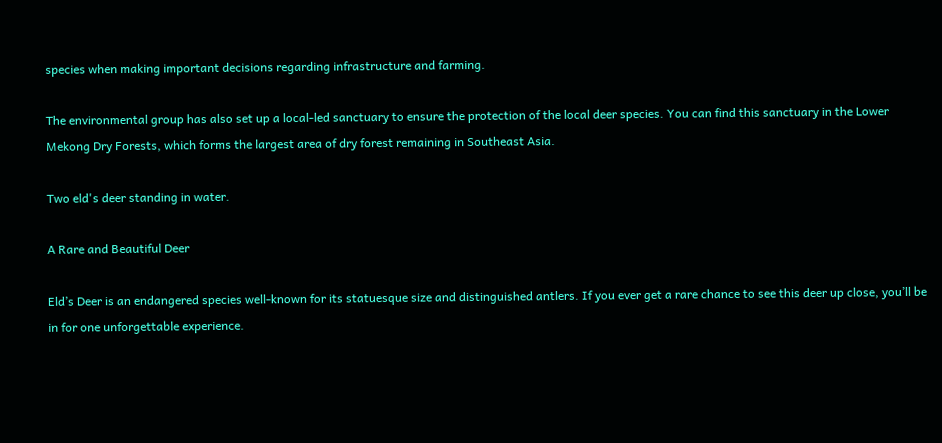species when making important decisions regarding infrastructure and farming.

The environmental group has also set up a local-led sanctuary to ensure the protection of the local deer species. You can find this sanctuary in the Lower Mekong Dry Forests, which forms the largest area of dry forest remaining in Southeast Asia.

Two eld's deer standing in water.

A Rare and Beautiful Deer

Eld’s Deer is an endangered species well-known for its statuesque size and distinguished antlers. If you ever get a rare chance to see this deer up close, you’ll be in for one unforgettable experience.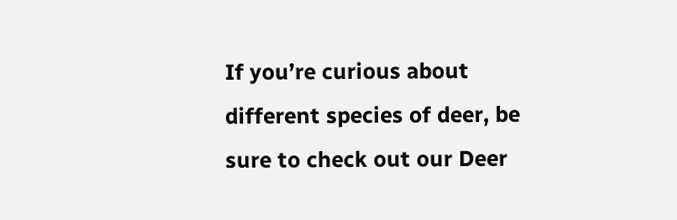If you’re curious about different species of deer, be sure to check out our Deer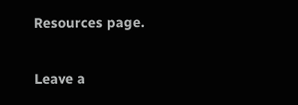Resources page.

Leave a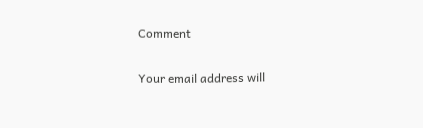Comment

Your email address will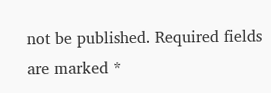not be published. Required fields are marked *